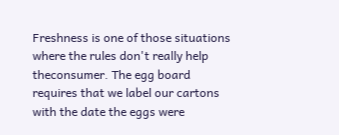Freshness is one of those situations where the rules don't really help theconsumer. The egg board requires that we label our cartons with the date the eggs were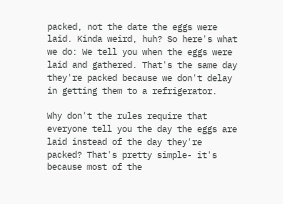packed, not the date the eggs were laid. Kinda weird, huh? So here's what we do: We tell you when the eggs were laid and gathered. That's the same day they're packed because we don't delay in getting them to a refrigerator.

Why don't the rules require that everyone tell you the day the eggs are laid instead of the day they're packed? That's pretty simple- it's because most of the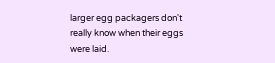larger egg packagers don't really know when their eggs were laid.